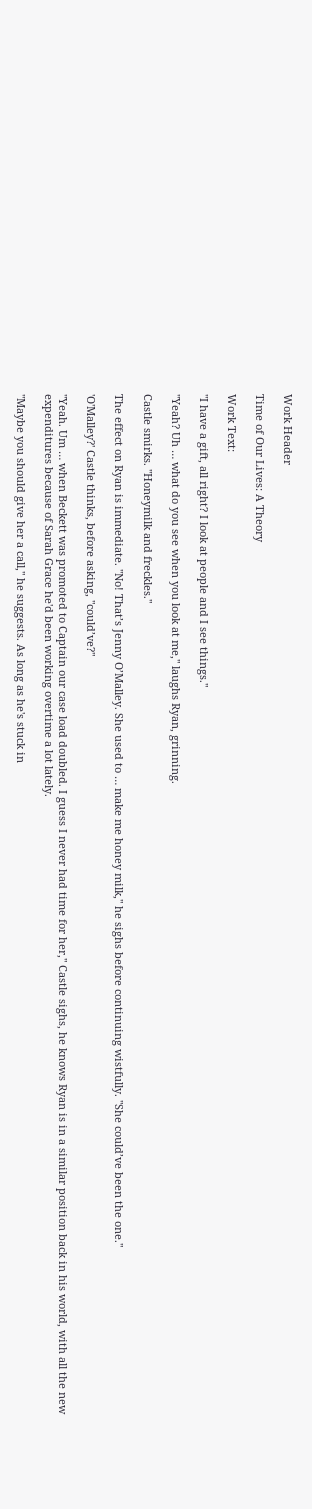Work Header

Time of Our Lives: A Theory

Work Text:

"I have a gift, all right? I look at people and I see things."

"Yeah? Uh … what do you see when you look at me," laughs Ryan, grinning.

Castle smirks. "Honeymilk and freckles."

The effect on Ryan is immediate. "No! That’s Jenny O’Malley. She used to … make me honey milk," he sighs before continuing wistfully. "She could’ve been the one."

'O'Malley?' Castle thinks, before asking, "could’ve?"

"Yeah. Um … when Beckett was promoted to Captain our case load doubled. I guess I never had time for her," Castle sighs, he knows Ryan is in a similar position back in his world, with all the new expenditures because of Sarah Grace he'd been working overtime a lot lately.

"Maybe you should give her a call," he suggests. As long as he's stuck in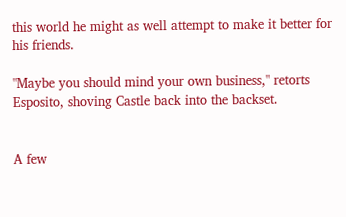this world he might as well attempt to make it better for his friends.

"Maybe you should mind your own business," retorts Esposito, shoving Castle back into the backset.


A few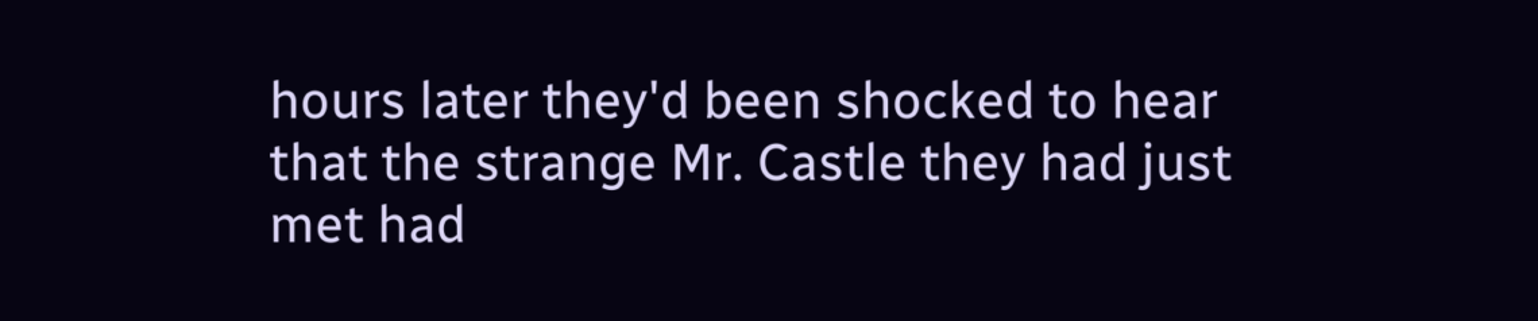hours later they'd been shocked to hear that the strange Mr. Castle they had just met had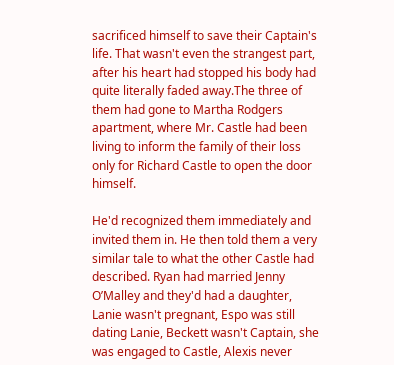sacrificed himself to save their Captain's life. That wasn't even the strangest part, after his heart had stopped his body had quite literally faded away.The three of them had gone to Martha Rodgers apartment, where Mr. Castle had been living to inform the family of their loss only for Richard Castle to open the door himself.

He'd recognized them immediately and invited them in. He then told them a very similar tale to what the other Castle had described. Ryan had married Jenny O’Malley and they'd had a daughter, Lanie wasn't pregnant, Espo was still dating Lanie, Beckett wasn't Captain, she was engaged to Castle, Alexis never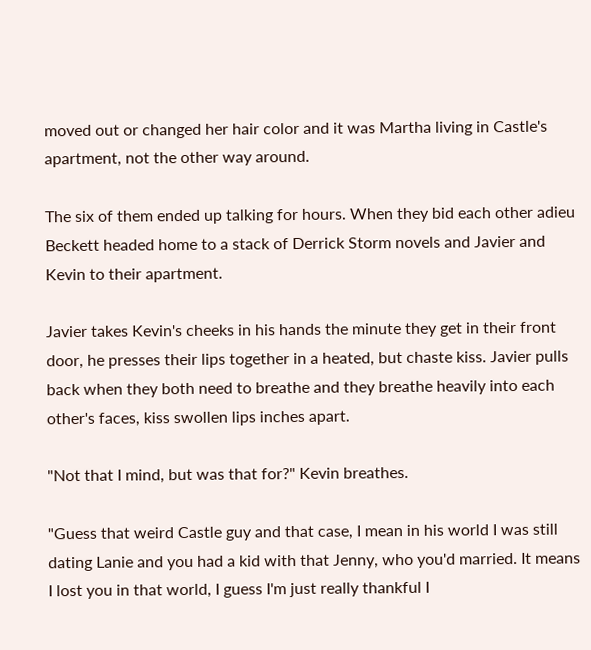moved out or changed her hair color and it was Martha living in Castle's apartment, not the other way around.

The six of them ended up talking for hours. When they bid each other adieu Beckett headed home to a stack of Derrick Storm novels and Javier and Kevin to their apartment.

Javier takes Kevin's cheeks in his hands the minute they get in their front door, he presses their lips together in a heated, but chaste kiss. Javier pulls back when they both need to breathe and they breathe heavily into each other's faces, kiss swollen lips inches apart.

"Not that I mind, but was that for?" Kevin breathes.

"Guess that weird Castle guy and that case, I mean in his world I was still dating Lanie and you had a kid with that Jenny, who you'd married. It means I lost you in that world, I guess I'm just really thankful I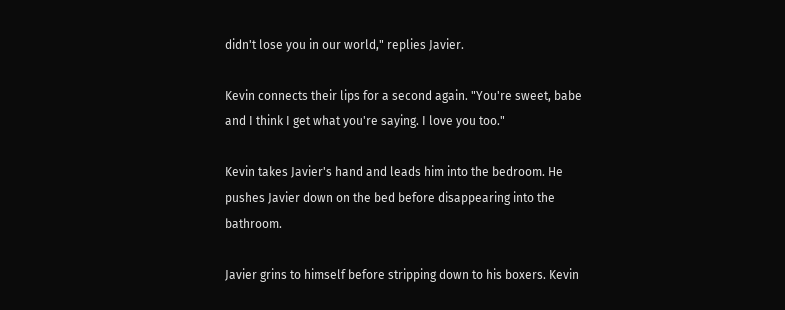didn't lose you in our world," replies Javier.

Kevin connects their lips for a second again. "You're sweet, babe and I think I get what you're saying. I love you too."

Kevin takes Javier's hand and leads him into the bedroom. He pushes Javier down on the bed before disappearing into the bathroom.

Javier grins to himself before stripping down to his boxers. Kevin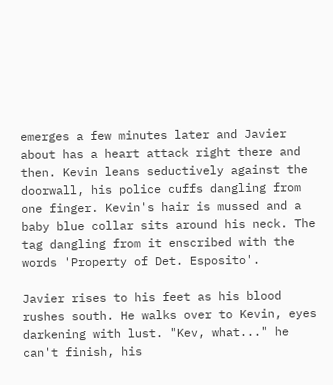emerges a few minutes later and Javier about has a heart attack right there and then. Kevin leans seductively against the doorwall, his police cuffs dangling from one finger. Kevin's hair is mussed and a baby blue collar sits around his neck. The tag dangling from it enscribed with the words 'Property of Det. Esposito'.

Javier rises to his feet as his blood rushes south. He walks over to Kevin, eyes darkening with lust. "Kev, what..." he can't finish, his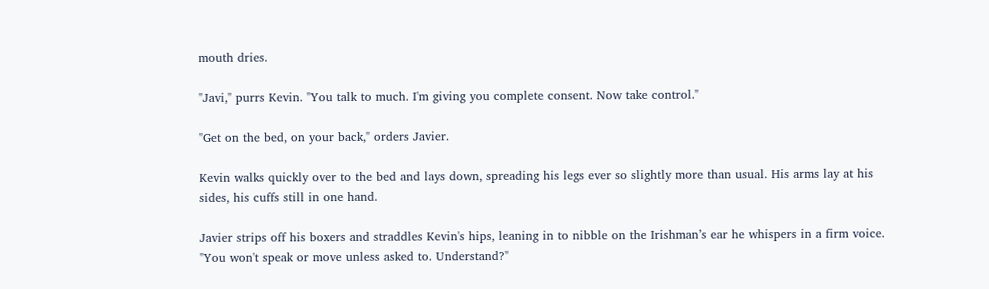mouth dries.

"Javi," purrs Kevin. "You talk to much. I'm giving you complete consent. Now take control."

"Get on the bed, on your back," orders Javier.

Kevin walks quickly over to the bed and lays down, spreading his legs ever so slightly more than usual. His arms lay at his sides, his cuffs still in one hand.

Javier strips off his boxers and straddles Kevin's hips, leaning in to nibble on the Irishman’s ear he whispers in a firm voice. "You won't speak or move unless asked to. Understand?"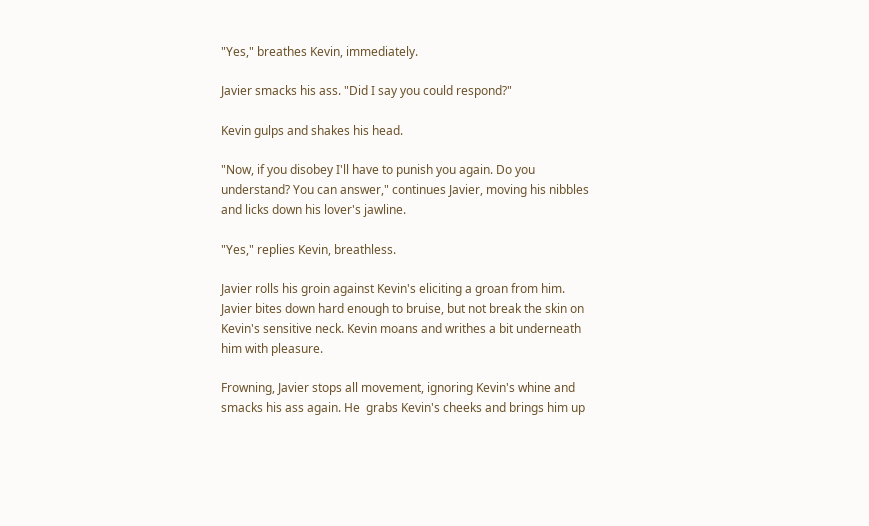"Yes," breathes Kevin, immediately.

Javier smacks his ass. "Did I say you could respond?"

Kevin gulps and shakes his head.

"Now, if you disobey I'll have to punish you again. Do you understand? You can answer," continues Javier, moving his nibbles and licks down his lover's jawline.

"Yes," replies Kevin, breathless.

Javier rolls his groin against Kevin's eliciting a groan from him. Javier bites down hard enough to bruise, but not break the skin on Kevin's sensitive neck. Kevin moans and writhes a bit underneath him with pleasure.

Frowning, Javier stops all movement, ignoring Kevin's whine and smacks his ass again. He  grabs Kevin's cheeks and brings him up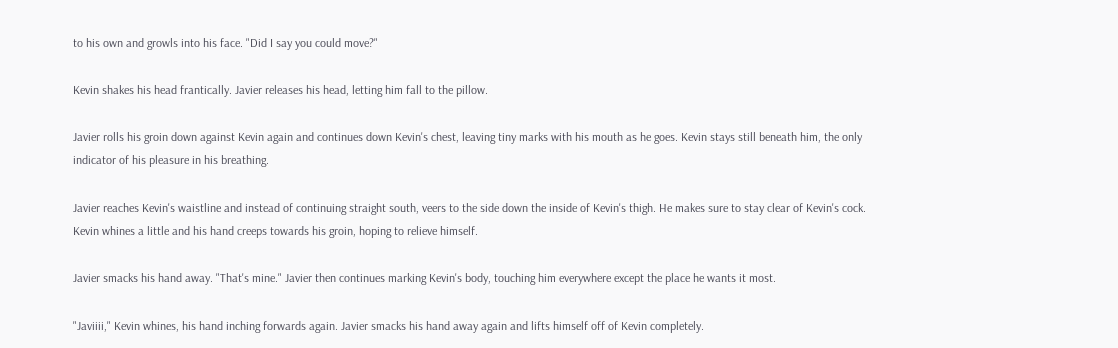to his own and growls into his face. "Did I say you could move?"

Kevin shakes his head frantically. Javier releases his head, letting him fall to the pillow.

Javier rolls his groin down against Kevin again and continues down Kevin's chest, leaving tiny marks with his mouth as he goes. Kevin stays still beneath him, the only indicator of his pleasure in his breathing.

Javier reaches Kevin's waistline and instead of continuing straight south, veers to the side down the inside of Kevin's thigh. He makes sure to stay clear of Kevin's cock. Kevin whines a little and his hand creeps towards his groin, hoping to relieve himself.

Javier smacks his hand away. "That's mine." Javier then continues marking Kevin's body, touching him everywhere except the place he wants it most.

"Javiiii," Kevin whines, his hand inching forwards again. Javier smacks his hand away again and lifts himself off of Kevin completely.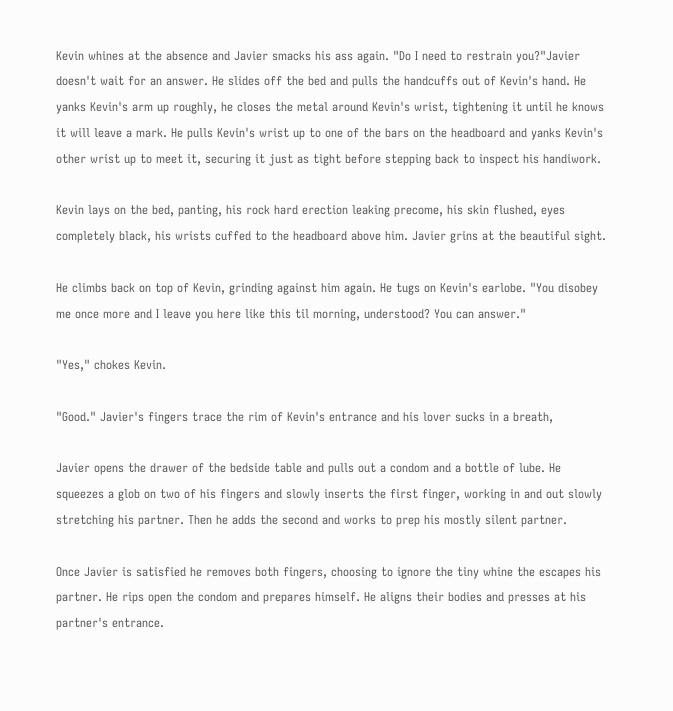Kevin whines at the absence and Javier smacks his ass again. "Do I need to restrain you?"Javier doesn't wait for an answer. He slides off the bed and pulls the handcuffs out of Kevin's hand. He yanks Kevin's arm up roughly, he closes the metal around Kevin's wrist, tightening it until he knows it will leave a mark. He pulls Kevin's wrist up to one of the bars on the headboard and yanks Kevin's other wrist up to meet it, securing it just as tight before stepping back to inspect his handiwork.

Kevin lays on the bed, panting, his rock hard erection leaking precome, his skin flushed, eyes completely black, his wrists cuffed to the headboard above him. Javier grins at the beautiful sight.

He climbs back on top of Kevin, grinding against him again. He tugs on Kevin's earlobe. "You disobey me once more and I leave you here like this til morning, understood? You can answer."

"Yes," chokes Kevin.

"Good." Javier's fingers trace the rim of Kevin's entrance and his lover sucks in a breath,

Javier opens the drawer of the bedside table and pulls out a condom and a bottle of lube. He squeezes a glob on two of his fingers and slowly inserts the first finger, working in and out slowly stretching his partner. Then he adds the second and works to prep his mostly silent partner.

Once Javier is satisfied he removes both fingers, choosing to ignore the tiny whine the escapes his partner. He rips open the condom and prepares himself. He aligns their bodies and presses at his partner's entrance.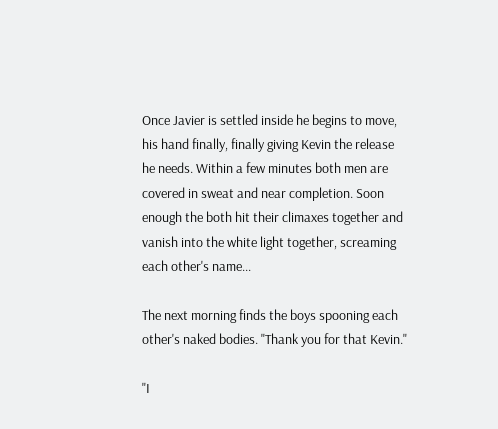Once Javier is settled inside he begins to move, his hand finally, finally giving Kevin the release he needs. Within a few minutes both men are covered in sweat and near completion. Soon enough the both hit their climaxes together and vanish into the white light together, screaming each other's name...

The next morning finds the boys spooning each other's naked bodies. "Thank you for that Kevin."

"I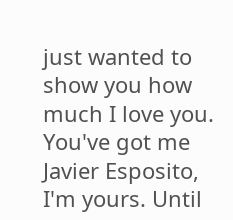just wanted to show you how much I love you. You've got me Javier Esposito, I'm yours. Until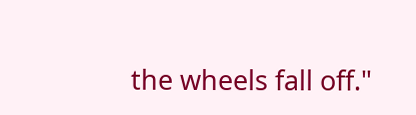the wheels fall off."